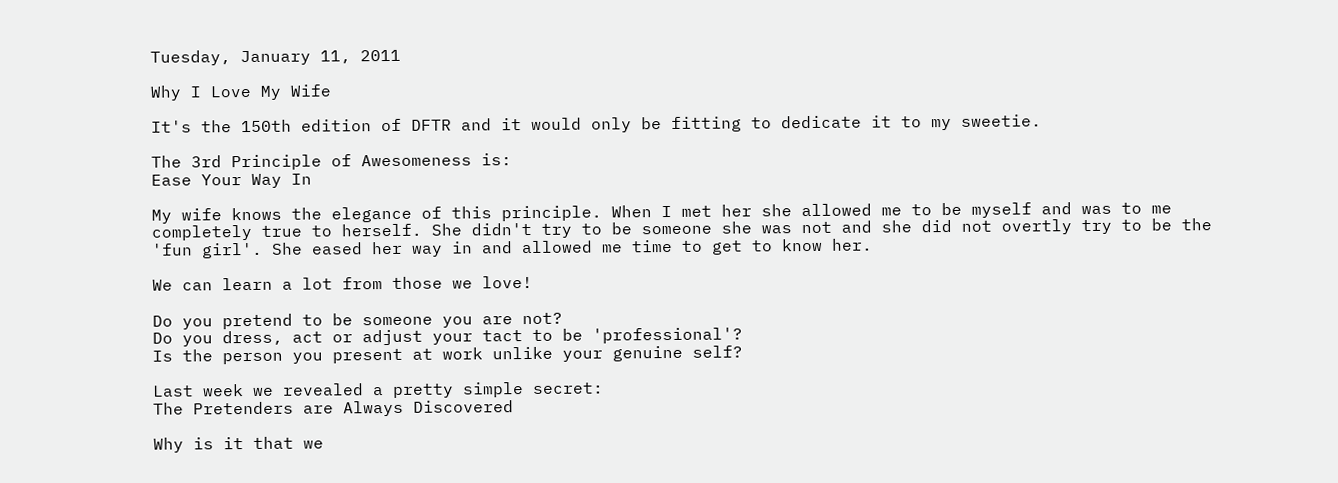Tuesday, January 11, 2011

Why I Love My Wife

It's the 150th edition of DFTR and it would only be fitting to dedicate it to my sweetie.

The 3rd Principle of Awesomeness is:
Ease Your Way In

My wife knows the elegance of this principle. When I met her she allowed me to be myself and was to me completely true to herself. She didn't try to be someone she was not and she did not overtly try to be the 'fun girl'. She eased her way in and allowed me time to get to know her.

We can learn a lot from those we love!

Do you pretend to be someone you are not?
Do you dress, act or adjust your tact to be 'professional'?
Is the person you present at work unlike your genuine self?

Last week we revealed a pretty simple secret:
The Pretenders are Always Discovered

Why is it that we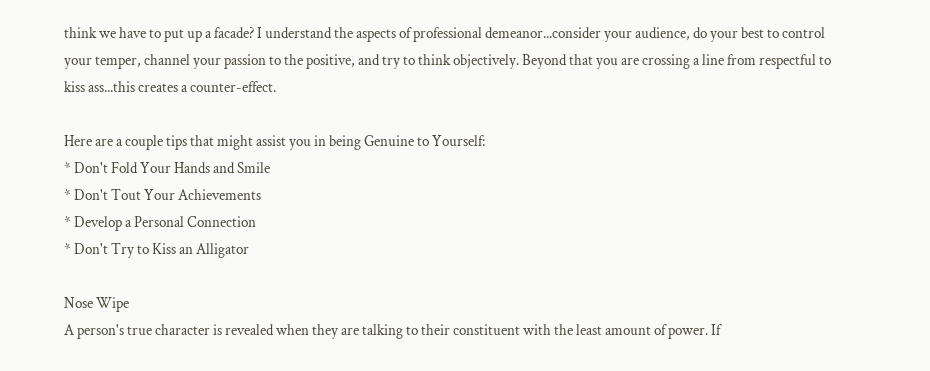think we have to put up a facade? I understand the aspects of professional demeanor...consider your audience, do your best to control your temper, channel your passion to the positive, and try to think objectively. Beyond that you are crossing a line from respectful to kiss ass...this creates a counter-effect.

Here are a couple tips that might assist you in being Genuine to Yourself:
* Don't Fold Your Hands and Smile
* Don't Tout Your Achievements
* Develop a Personal Connection
* Don't Try to Kiss an Alligator

Nose Wipe
A person's true character is revealed when they are talking to their constituent with the least amount of power. If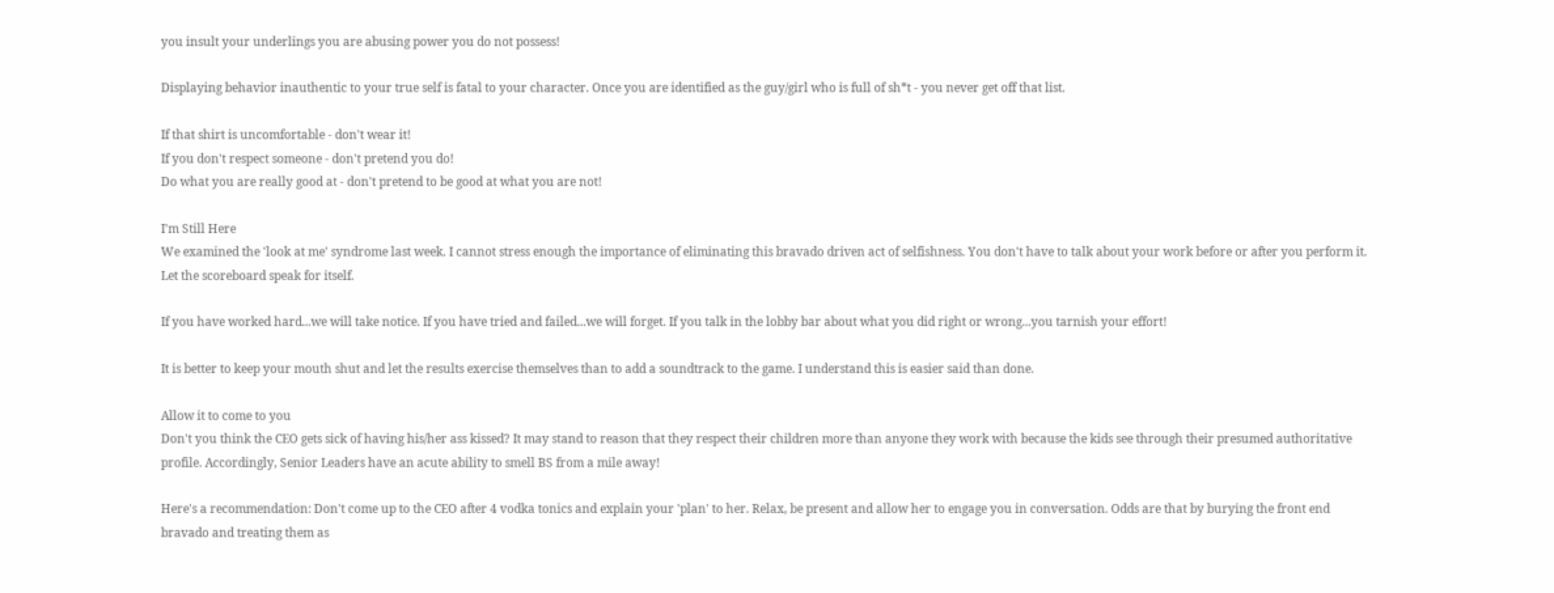you insult your underlings you are abusing power you do not possess!

Displaying behavior inauthentic to your true self is fatal to your character. Once you are identified as the guy/girl who is full of sh*t - you never get off that list.

If that shirt is uncomfortable - don't wear it!
If you don't respect someone - don't pretend you do!
Do what you are really good at - don't pretend to be good at what you are not!

I'm Still Here
We examined the 'look at me' syndrome last week. I cannot stress enough the importance of eliminating this bravado driven act of selfishness. You don't have to talk about your work before or after you perform it. Let the scoreboard speak for itself.

If you have worked hard...we will take notice. If you have tried and failed...we will forget. If you talk in the lobby bar about what you did right or wrong...you tarnish your effort!

It is better to keep your mouth shut and let the results exercise themselves than to add a soundtrack to the game. I understand this is easier said than done.

Allow it to come to you
Don't you think the CEO gets sick of having his/her ass kissed? It may stand to reason that they respect their children more than anyone they work with because the kids see through their presumed authoritative profile. Accordingly, Senior Leaders have an acute ability to smell BS from a mile away!

Here's a recommendation: Don't come up to the CEO after 4 vodka tonics and explain your 'plan' to her. Relax, be present and allow her to engage you in conversation. Odds are that by burying the front end bravado and treating them as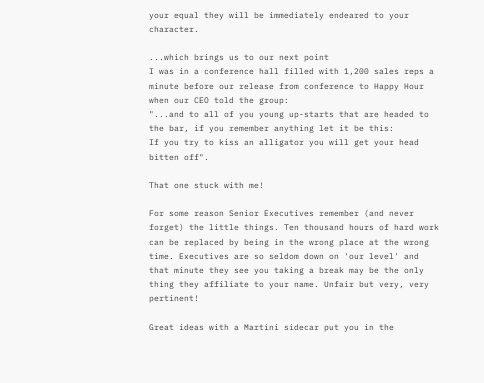your equal they will be immediately endeared to your character.

...which brings us to our next point
I was in a conference hall filled with 1,200 sales reps a minute before our release from conference to Happy Hour when our CEO told the group:
"...and to all of you young up-starts that are headed to the bar, if you remember anything let it be this:
If you try to kiss an alligator you will get your head bitten off".

That one stuck with me!

For some reason Senior Executives remember (and never forget) the little things. Ten thousand hours of hard work can be replaced by being in the wrong place at the wrong time. Executives are so seldom down on 'our level' and that minute they see you taking a break may be the only thing they affiliate to your name. Unfair but very, very pertinent!

Great ideas with a Martini sidecar put you in the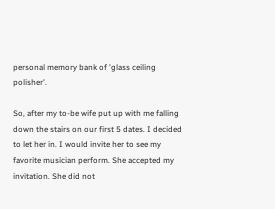personal memory bank of 'glass ceiling polisher'.

So, after my to-be wife put up with me falling down the stairs on our first 5 dates. I decided to let her in. I would invite her to see my favorite musician perform. She accepted my invitation. She did not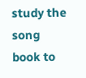study the song book to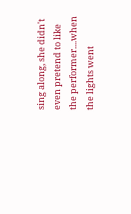sing along, she didn't even pretend to like the performer....when the lights went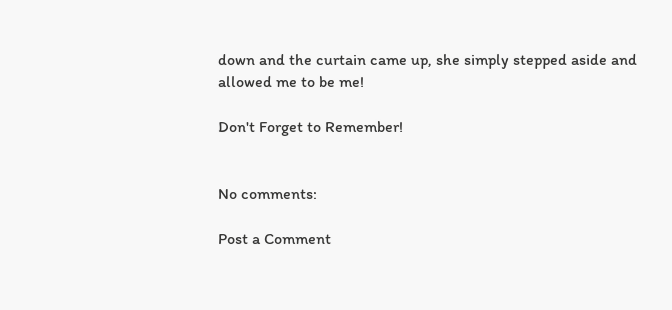down and the curtain came up, she simply stepped aside and allowed me to be me!

Don't Forget to Remember!


No comments:

Post a Comment